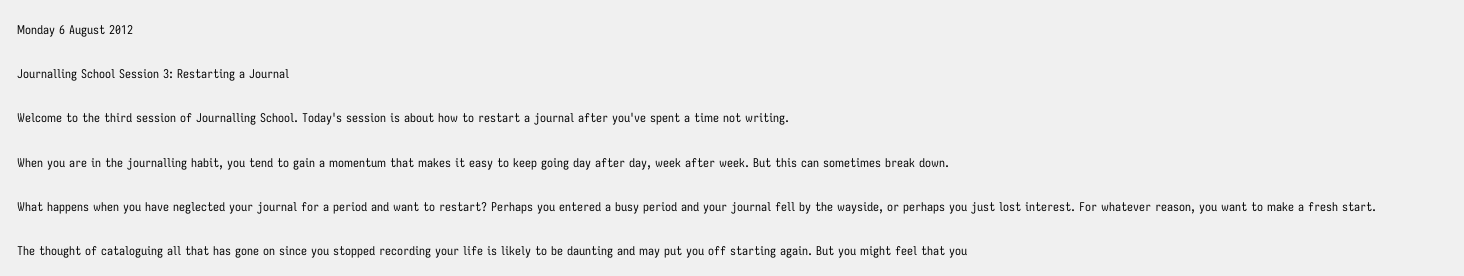Monday 6 August 2012

Journalling School Session 3: Restarting a Journal

Welcome to the third session of Journalling School. Today's session is about how to restart a journal after you've spent a time not writing.

When you are in the journalling habit, you tend to gain a momentum that makes it easy to keep going day after day, week after week. But this can sometimes break down.

What happens when you have neglected your journal for a period and want to restart? Perhaps you entered a busy period and your journal fell by the wayside, or perhaps you just lost interest. For whatever reason, you want to make a fresh start.

The thought of cataloguing all that has gone on since you stopped recording your life is likely to be daunting and may put you off starting again. But you might feel that you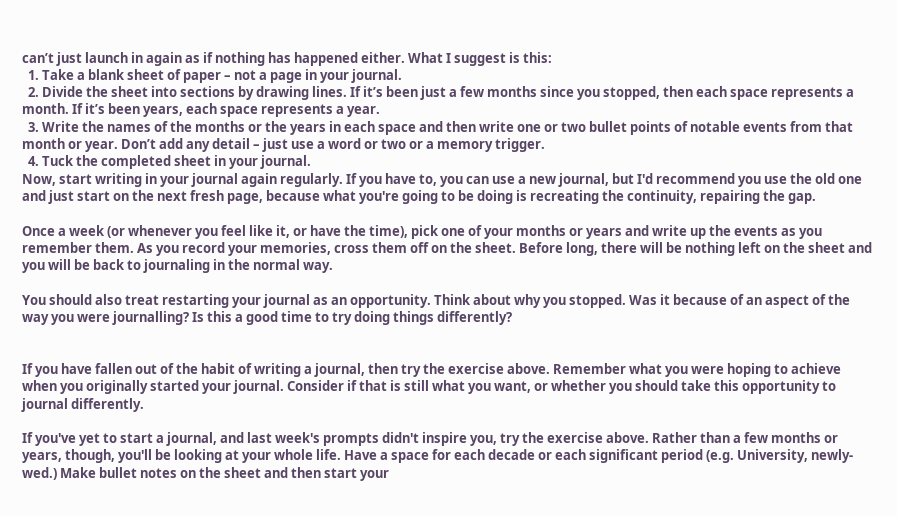can’t just launch in again as if nothing has happened either. What I suggest is this:
  1. Take a blank sheet of paper – not a page in your journal.
  2. Divide the sheet into sections by drawing lines. If it’s been just a few months since you stopped, then each space represents a month. If it’s been years, each space represents a year.
  3. Write the names of the months or the years in each space and then write one or two bullet points of notable events from that month or year. Don’t add any detail – just use a word or two or a memory trigger.
  4. Tuck the completed sheet in your journal.
Now, start writing in your journal again regularly. If you have to, you can use a new journal, but I'd recommend you use the old one and just start on the next fresh page, because what you're going to be doing is recreating the continuity, repairing the gap.

Once a week (or whenever you feel like it, or have the time), pick one of your months or years and write up the events as you remember them. As you record your memories, cross them off on the sheet. Before long, there will be nothing left on the sheet and you will be back to journaling in the normal way.

You should also treat restarting your journal as an opportunity. Think about why you stopped. Was it because of an aspect of the way you were journalling? Is this a good time to try doing things differently?


If you have fallen out of the habit of writing a journal, then try the exercise above. Remember what you were hoping to achieve when you originally started your journal. Consider if that is still what you want, or whether you should take this opportunity to journal differently.

If you've yet to start a journal, and last week's prompts didn't inspire you, try the exercise above. Rather than a few months or years, though, you'll be looking at your whole life. Have a space for each decade or each significant period (e.g. University, newly-wed.) Make bullet notes on the sheet and then start your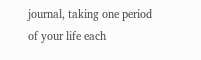journal, taking one period of your life each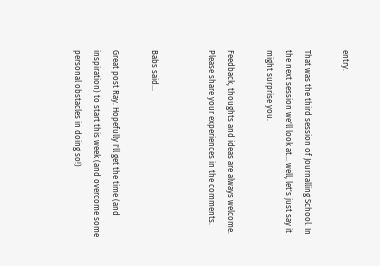entry.

That was the third session of Journalling School. In the next session we'll look at... well, let's just say it might surprise you.

Feedback, thoughts and ideas are always welcome. Please share your experiences in the comments.


Babs said...

Great post Ray. Hopefully I'll get the time (and inspiration) to start this week (and overcome some personal obstacles in doing so!)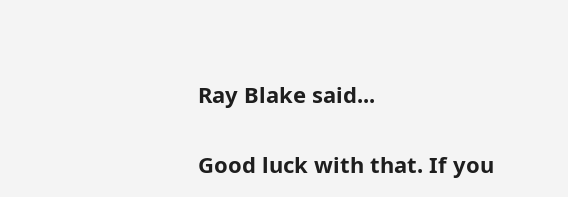Ray Blake said...

Good luck with that. If you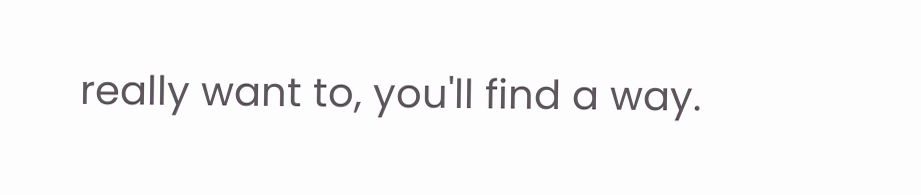really want to, you'll find a way.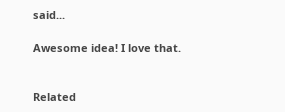said...

Awesome idea! I love that.


Related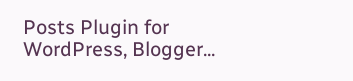Posts Plugin for WordPress, Blogger...